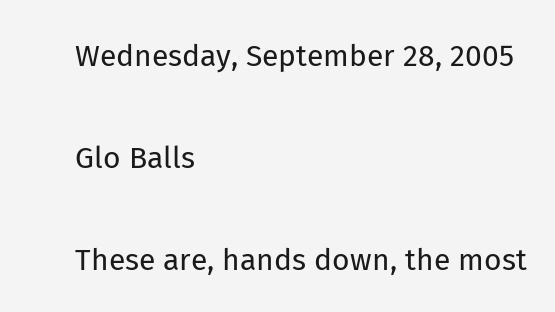Wednesday, September 28, 2005

Glo Balls

These are, hands down, the most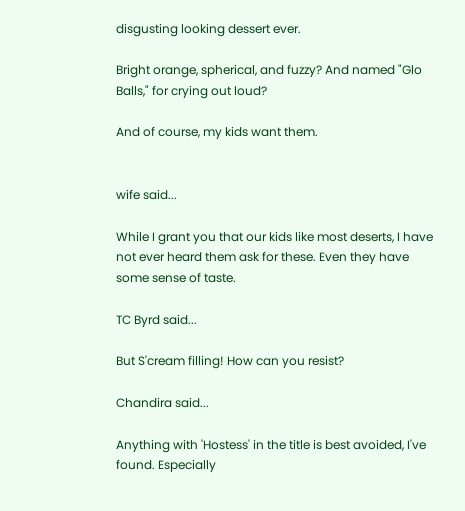disgusting looking dessert ever.

Bright orange, spherical, and fuzzy? And named "Glo Balls," for crying out loud?

And of course, my kids want them.


wife said...

While I grant you that our kids like most deserts, I have not ever heard them ask for these. Even they have some sense of taste.

TC Byrd said...

But S'cream filling! How can you resist?

Chandira said...

Anything with 'Hostess' in the title is best avoided, I've found. Especially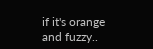if it's orange and fuzzy..